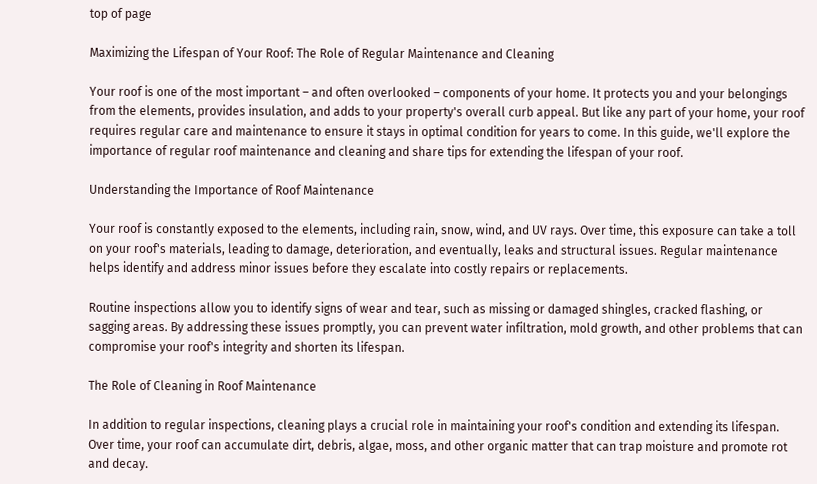top of page

Maximizing the Lifespan of Your Roof: The Role of Regular Maintenance and Cleaning

Your roof is one of the most important – and often overlooked – components of your home. It protects you and your belongings from the elements, provides insulation, and adds to your property's overall curb appeal. But like any part of your home, your roof requires regular care and maintenance to ensure it stays in optimal condition for years to come. In this guide, we'll explore the importance of regular roof maintenance and cleaning and share tips for extending the lifespan of your roof.

Understanding the Importance of Roof Maintenance

Your roof is constantly exposed to the elements, including rain, snow, wind, and UV rays. Over time, this exposure can take a toll on your roof's materials, leading to damage, deterioration, and eventually, leaks and structural issues. Regular maintenance helps identify and address minor issues before they escalate into costly repairs or replacements.

Routine inspections allow you to identify signs of wear and tear, such as missing or damaged shingles, cracked flashing, or sagging areas. By addressing these issues promptly, you can prevent water infiltration, mold growth, and other problems that can compromise your roof's integrity and shorten its lifespan.

The Role of Cleaning in Roof Maintenance

In addition to regular inspections, cleaning plays a crucial role in maintaining your roof's condition and extending its lifespan. Over time, your roof can accumulate dirt, debris, algae, moss, and other organic matter that can trap moisture and promote rot and decay.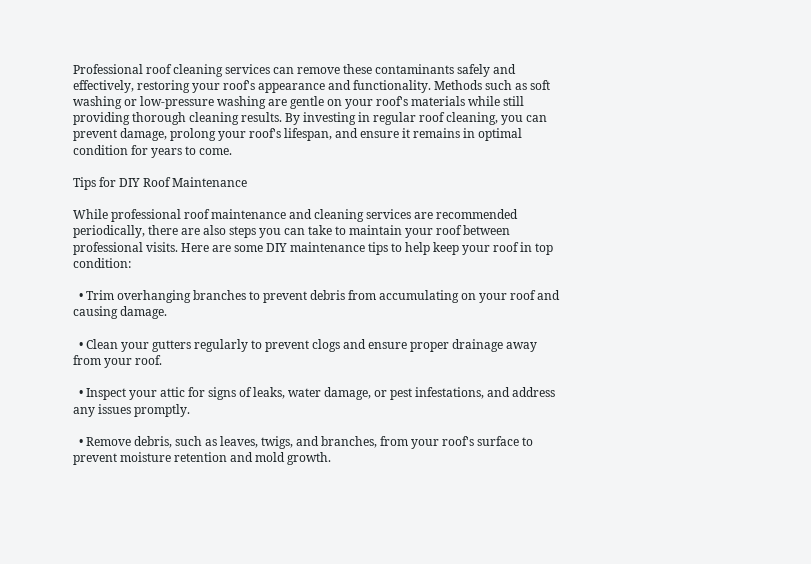Professional roof cleaning services can remove these contaminants safely and effectively, restoring your roof's appearance and functionality. Methods such as soft washing or low-pressure washing are gentle on your roof's materials while still providing thorough cleaning results. By investing in regular roof cleaning, you can prevent damage, prolong your roof's lifespan, and ensure it remains in optimal condition for years to come.

Tips for DIY Roof Maintenance

While professional roof maintenance and cleaning services are recommended periodically, there are also steps you can take to maintain your roof between professional visits. Here are some DIY maintenance tips to help keep your roof in top condition:

  • Trim overhanging branches to prevent debris from accumulating on your roof and causing damage.

  • Clean your gutters regularly to prevent clogs and ensure proper drainage away from your roof.

  • Inspect your attic for signs of leaks, water damage, or pest infestations, and address any issues promptly.

  • Remove debris, such as leaves, twigs, and branches, from your roof's surface to prevent moisture retention and mold growth.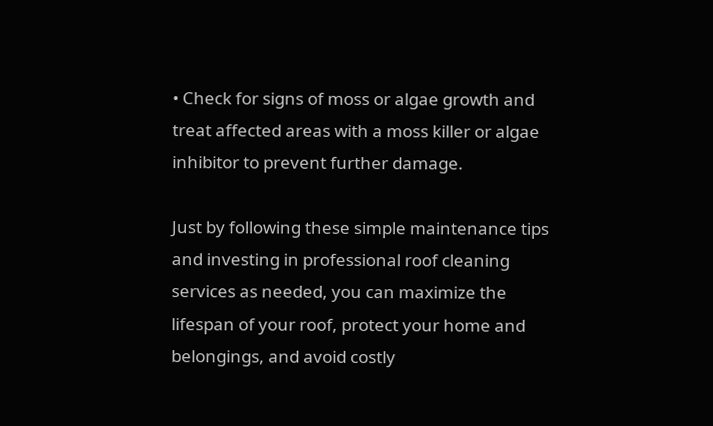• Check for signs of moss or algae growth and treat affected areas with a moss killer or algae inhibitor to prevent further damage.

Just by following these simple maintenance tips and investing in professional roof cleaning services as needed, you can maximize the lifespan of your roof, protect your home and belongings, and avoid costly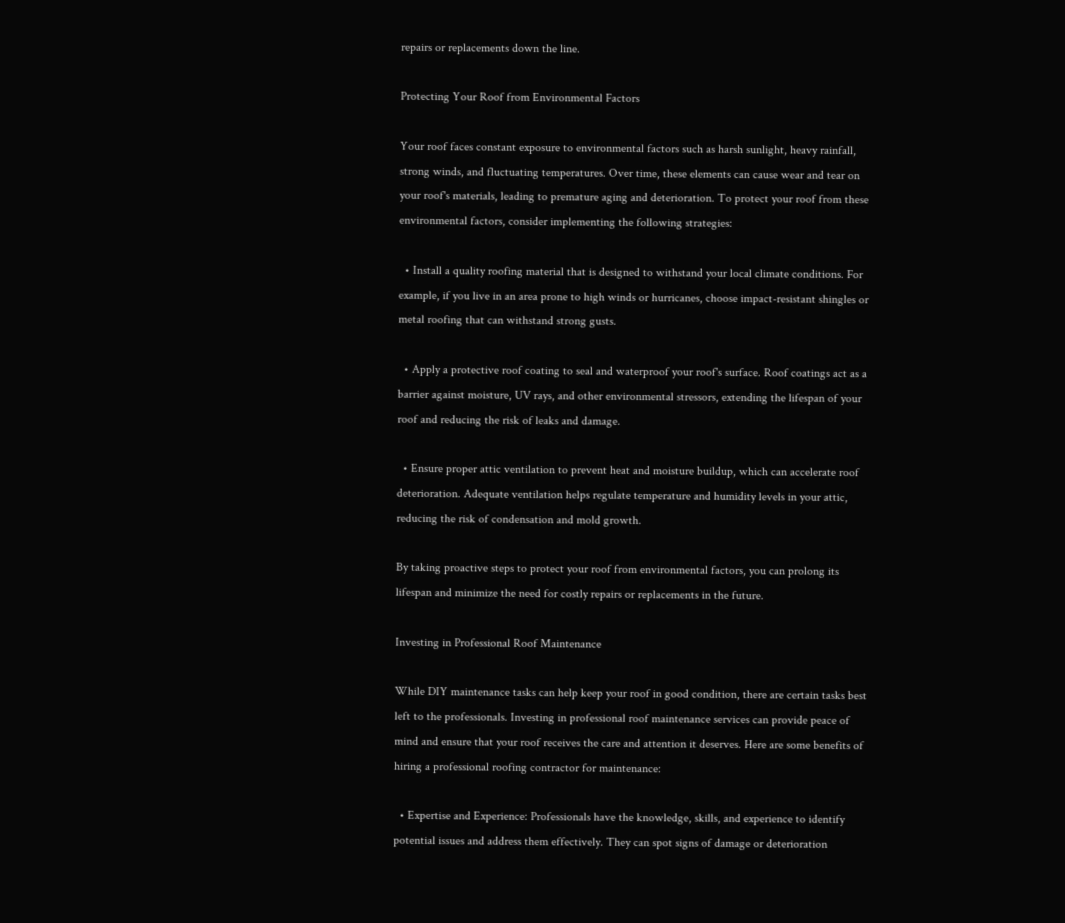repairs or replacements down the line.

Protecting Your Roof from Environmental Factors

Your roof faces constant exposure to environmental factors such as harsh sunlight, heavy rainfall, strong winds, and fluctuating temperatures. Over time, these elements can cause wear and tear on your roof's materials, leading to premature aging and deterioration. To protect your roof from these environmental factors, consider implementing the following strategies:

  • Install a quality roofing material that is designed to withstand your local climate conditions. For example, if you live in an area prone to high winds or hurricanes, choose impact-resistant shingles or metal roofing that can withstand strong gusts.

  • Apply a protective roof coating to seal and waterproof your roof's surface. Roof coatings act as a barrier against moisture, UV rays, and other environmental stressors, extending the lifespan of your roof and reducing the risk of leaks and damage.

  • Ensure proper attic ventilation to prevent heat and moisture buildup, which can accelerate roof deterioration. Adequate ventilation helps regulate temperature and humidity levels in your attic, reducing the risk of condensation and mold growth.

By taking proactive steps to protect your roof from environmental factors, you can prolong its lifespan and minimize the need for costly repairs or replacements in the future.

Investing in Professional Roof Maintenance

While DIY maintenance tasks can help keep your roof in good condition, there are certain tasks best left to the professionals. Investing in professional roof maintenance services can provide peace of mind and ensure that your roof receives the care and attention it deserves. Here are some benefits of hiring a professional roofing contractor for maintenance:

  • Expertise and Experience: Professionals have the knowledge, skills, and experience to identify potential issues and address them effectively. They can spot signs of damage or deterioration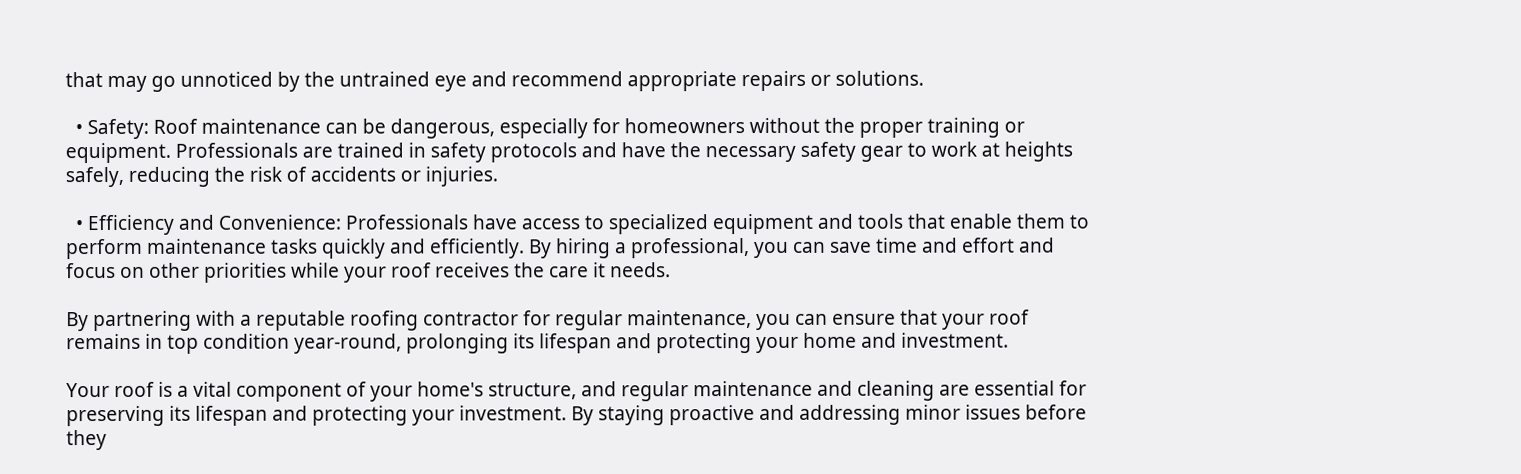that may go unnoticed by the untrained eye and recommend appropriate repairs or solutions.

  • Safety: Roof maintenance can be dangerous, especially for homeowners without the proper training or equipment. Professionals are trained in safety protocols and have the necessary safety gear to work at heights safely, reducing the risk of accidents or injuries.

  • Efficiency and Convenience: Professionals have access to specialized equipment and tools that enable them to perform maintenance tasks quickly and efficiently. By hiring a professional, you can save time and effort and focus on other priorities while your roof receives the care it needs.

By partnering with a reputable roofing contractor for regular maintenance, you can ensure that your roof remains in top condition year-round, prolonging its lifespan and protecting your home and investment.

Your roof is a vital component of your home's structure, and regular maintenance and cleaning are essential for preserving its lifespan and protecting your investment. By staying proactive and addressing minor issues before they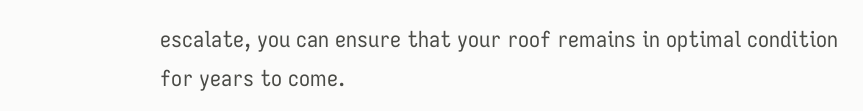escalate, you can ensure that your roof remains in optimal condition for years to come.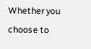Whether you choose to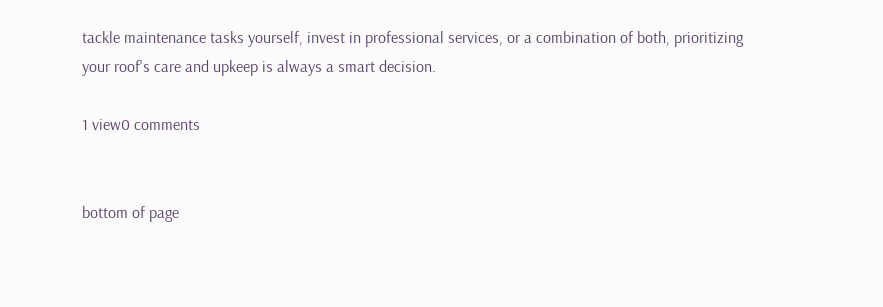tackle maintenance tasks yourself, invest in professional services, or a combination of both, prioritizing your roof's care and upkeep is always a smart decision.

1 view0 comments


bottom of page